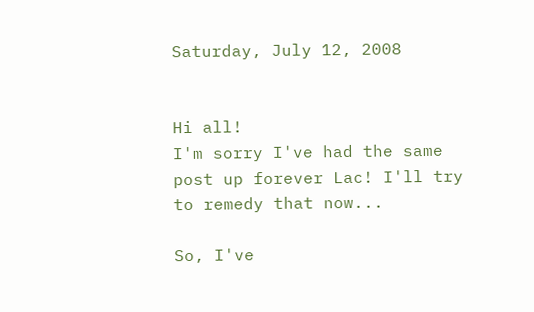Saturday, July 12, 2008


Hi all!
I'm sorry I've had the same post up forever Lac! I'll try to remedy that now...

So, I've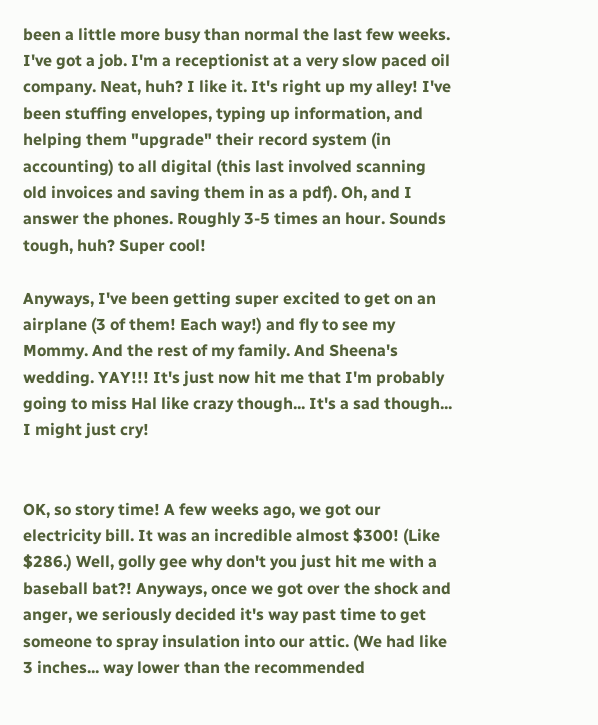been a little more busy than normal the last few weeks. I've got a job. I'm a receptionist at a very slow paced oil company. Neat, huh? I like it. It's right up my alley! I've been stuffing envelopes, typing up information, and helping them "upgrade" their record system (in accounting) to all digital (this last involved scanning old invoices and saving them in as a pdf). Oh, and I answer the phones. Roughly 3-5 times an hour. Sounds tough, huh? Super cool!

Anyways, I've been getting super excited to get on an airplane (3 of them! Each way!) and fly to see my Mommy. And the rest of my family. And Sheena's wedding. YAY!!! It's just now hit me that I'm probably going to miss Hal like crazy though... It's a sad though... I might just cry!


OK, so story time! A few weeks ago, we got our electricity bill. It was an incredible almost $300! (Like $286.) Well, golly gee why don't you just hit me with a baseball bat?! Anyways, once we got over the shock and anger, we seriously decided it's way past time to get someone to spray insulation into our attic. (We had like 3 inches... way lower than the recommended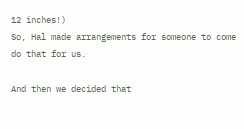12 inches!)
So, Hal made arrangements for someone to come do that for us.

And then we decided that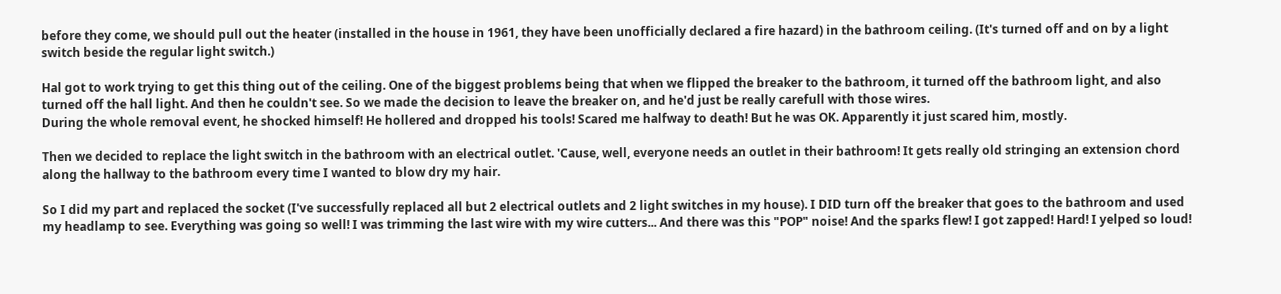before they come, we should pull out the heater (installed in the house in 1961, they have been unofficially declared a fire hazard) in the bathroom ceiling. (It's turned off and on by a light switch beside the regular light switch.)

Hal got to work trying to get this thing out of the ceiling. One of the biggest problems being that when we flipped the breaker to the bathroom, it turned off the bathroom light, and also turned off the hall light. And then he couldn't see. So we made the decision to leave the breaker on, and he'd just be really carefull with those wires.
During the whole removal event, he shocked himself! He hollered and dropped his tools! Scared me halfway to death! But he was OK. Apparently it just scared him, mostly.

Then we decided to replace the light switch in the bathroom with an electrical outlet. 'Cause, well, everyone needs an outlet in their bathroom! It gets really old stringing an extension chord along the hallway to the bathroom every time I wanted to blow dry my hair.

So I did my part and replaced the socket (I've successfully replaced all but 2 electrical outlets and 2 light switches in my house). I DID turn off the breaker that goes to the bathroom and used my headlamp to see. Everything was going so well! I was trimming the last wire with my wire cutters... And there was this "POP" noise! And the sparks flew! I got zapped! Hard! I yelped so loud!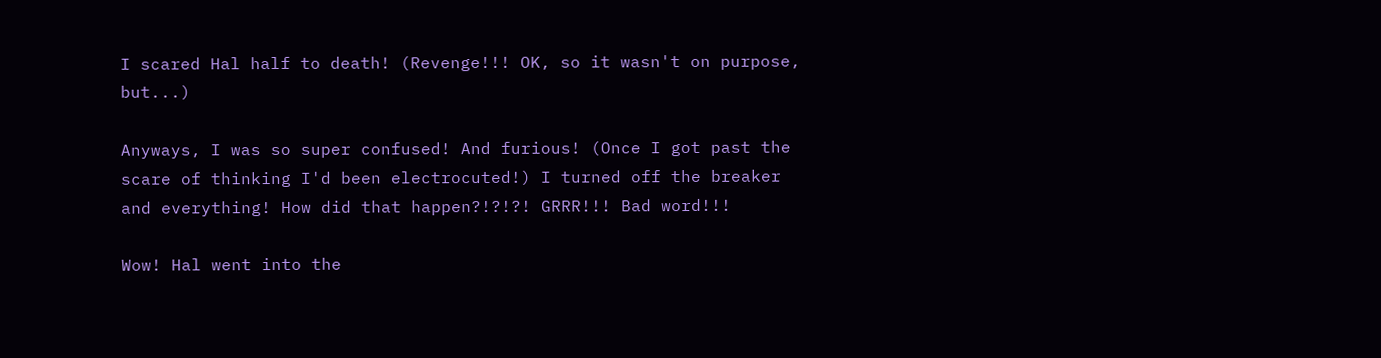I scared Hal half to death! (Revenge!!! OK, so it wasn't on purpose, but...)

Anyways, I was so super confused! And furious! (Once I got past the scare of thinking I'd been electrocuted!) I turned off the breaker and everything! How did that happen?!?!?! GRRR!!! Bad word!!!

Wow! Hal went into the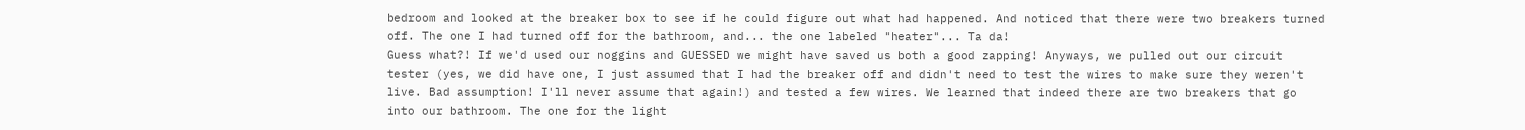bedroom and looked at the breaker box to see if he could figure out what had happened. And noticed that there were two breakers turned off. The one I had turned off for the bathroom, and... the one labeled "heater"... Ta da!
Guess what?! If we'd used our noggins and GUESSED we might have saved us both a good zapping! Anyways, we pulled out our circuit tester (yes, we did have one, I just assumed that I had the breaker off and didn't need to test the wires to make sure they weren't live. Bad assumption! I'll never assume that again!) and tested a few wires. We learned that indeed there are two breakers that go into our bathroom. The one for the light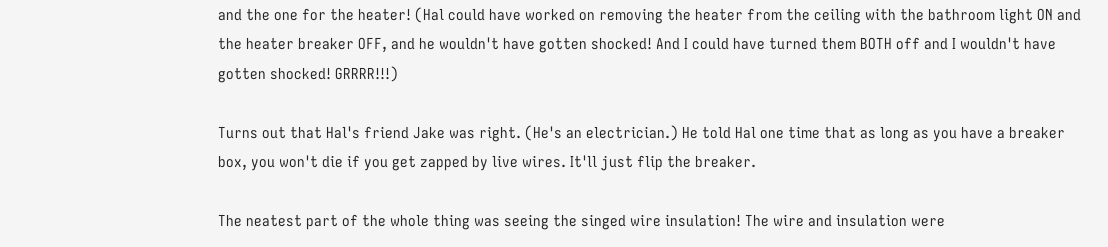and the one for the heater! (Hal could have worked on removing the heater from the ceiling with the bathroom light ON and the heater breaker OFF, and he wouldn't have gotten shocked! And I could have turned them BOTH off and I wouldn't have gotten shocked! GRRRR!!!)

Turns out that Hal's friend Jake was right. (He's an electrician.) He told Hal one time that as long as you have a breaker box, you won't die if you get zapped by live wires. It'll just flip the breaker.

The neatest part of the whole thing was seeing the singed wire insulation! The wire and insulation were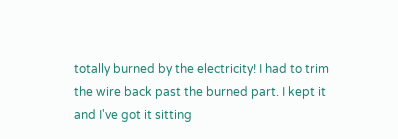totally burned by the electricity! I had to trim the wire back past the burned part. I kept it and I've got it sitting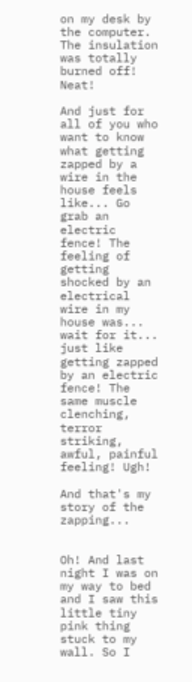on my desk by the computer. The insulation was totally burned off! Neat!

And just for all of you who want to know what getting zapped by a wire in the house feels like... Go grab an electric fence! The feeling of getting shocked by an electrical wire in my house was... wait for it... just like getting zapped by an electric fence! The same muscle clenching, terror striking, awful, painful feeling! Ugh!

And that's my story of the zapping...


Oh! And last night I was on my way to bed and I saw this little tiny pink thing stuck to my wall. So I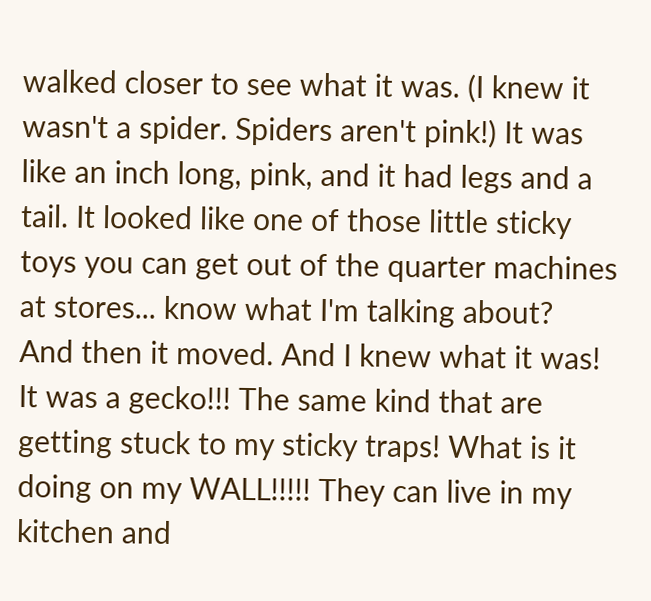walked closer to see what it was. (I knew it wasn't a spider. Spiders aren't pink!) It was like an inch long, pink, and it had legs and a tail. It looked like one of those little sticky toys you can get out of the quarter machines at stores... know what I'm talking about?
And then it moved. And I knew what it was! It was a gecko!!! The same kind that are getting stuck to my sticky traps! What is it doing on my WALL!!!!! They can live in my kitchen and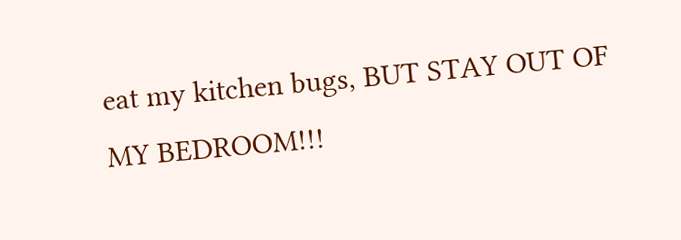eat my kitchen bugs, BUT STAY OUT OF MY BEDROOM!!!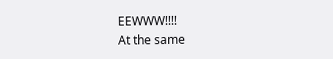EEWWW!!!!
At the same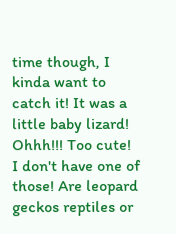time though, I kinda want to catch it! It was a little baby lizard! Ohhh!!! Too cute! I don't have one of those! Are leopard geckos reptiles or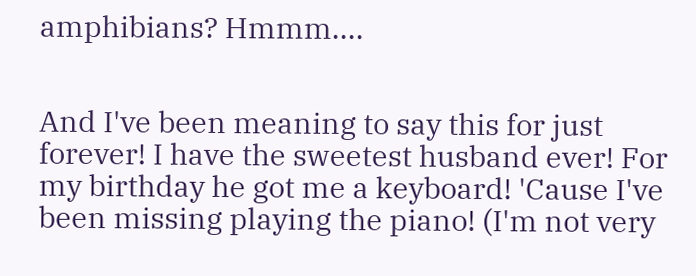amphibians? Hmmm....


And I've been meaning to say this for just forever! I have the sweetest husband ever! For my birthday he got me a keyboard! 'Cause I've been missing playing the piano! (I'm not very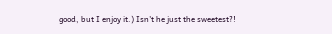good, but I enjoy it.) Isn't he just the sweetest?!